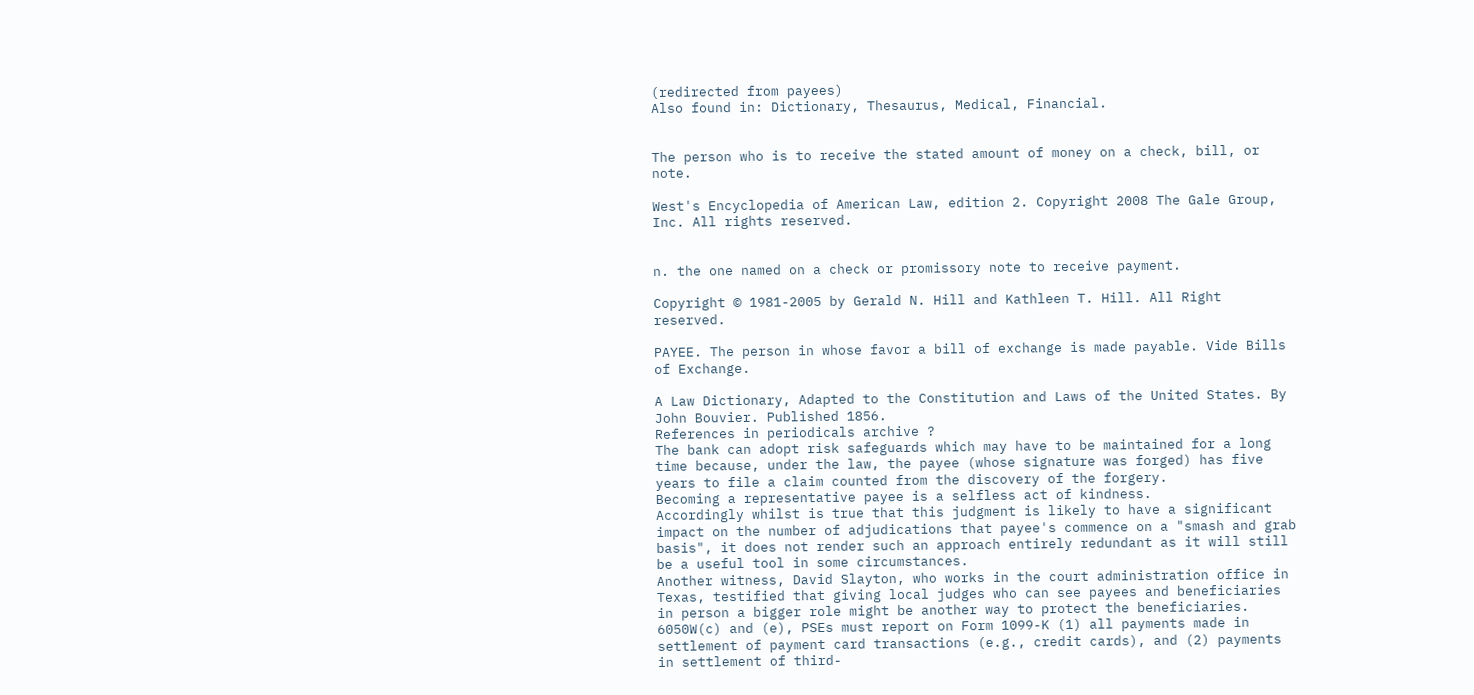(redirected from payees)
Also found in: Dictionary, Thesaurus, Medical, Financial.


The person who is to receive the stated amount of money on a check, bill, or note.

West's Encyclopedia of American Law, edition 2. Copyright 2008 The Gale Group, Inc. All rights reserved.


n. the one named on a check or promissory note to receive payment.

Copyright © 1981-2005 by Gerald N. Hill and Kathleen T. Hill. All Right reserved.

PAYEE. The person in whose favor a bill of exchange is made payable. Vide Bills of Exchange.

A Law Dictionary, Adapted to the Constitution and Laws of the United States. By John Bouvier. Published 1856.
References in periodicals archive ?
The bank can adopt risk safeguards which may have to be maintained for a long time because, under the law, the payee (whose signature was forged) has five years to file a claim counted from the discovery of the forgery.
Becoming a representative payee is a selfless act of kindness.
Accordingly whilst is true that this judgment is likely to have a significant impact on the number of adjudications that payee's commence on a "smash and grab basis", it does not render such an approach entirely redundant as it will still be a useful tool in some circumstances.
Another witness, David Slayton, who works in the court administration office in Texas, testified that giving local judges who can see payees and beneficiaries in person a bigger role might be another way to protect the beneficiaries.
6050W(c) and (e), PSEs must report on Form 1099-K (1) all payments made in settlement of payment card transactions (e.g., credit cards), and (2) payments in settlement of third-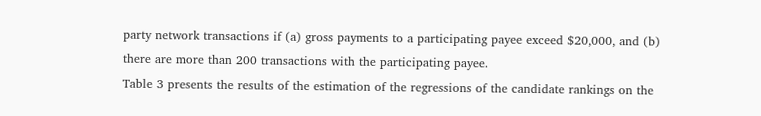party network transactions if (a) gross payments to a participating payee exceed $20,000, and (b) there are more than 200 transactions with the participating payee.
Table 3 presents the results of the estimation of the regressions of the candidate rankings on the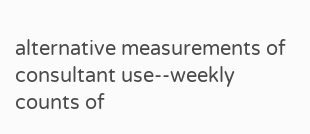alternative measurements of consultant use--weekly counts of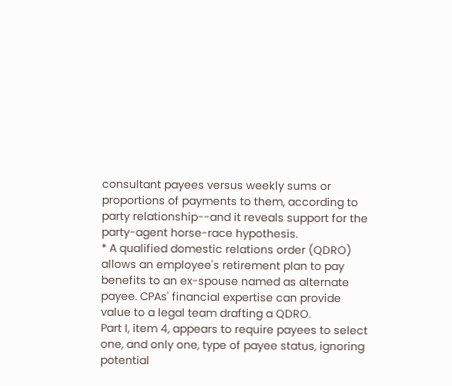consultant payees versus weekly sums or proportions of payments to them, according to party relationship--and it reveals support for the party-agent horse-race hypothesis.
* A qualified domestic relations order (QDRO) allows an employee's retirement plan to pay benefits to an ex-spouse named as alternate payee. CPAs' financial expertise can provide value to a legal team drafting a QDRO.
Part I, item 4, appears to require payees to select one, and only one, type of payee status, ignoring potential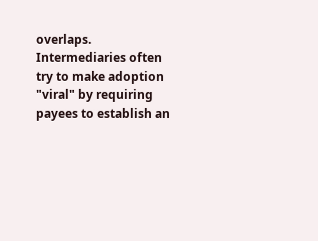overlaps.
Intermediaries often try to make adoption "viral" by requiring payees to establish an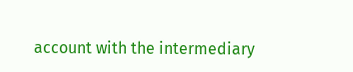account with the intermediary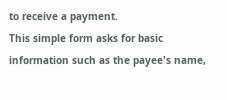to receive a payment.
This simple form asks for basic information such as the payee's name,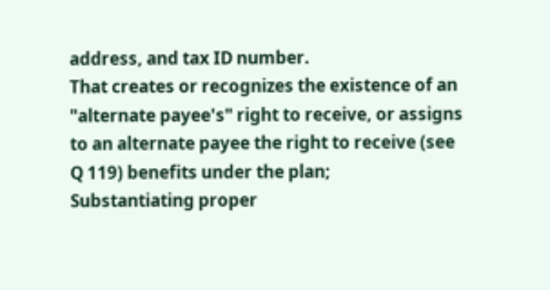address, and tax ID number.
That creates or recognizes the existence of an "alternate payee's" right to receive, or assigns to an alternate payee the right to receive (see Q 119) benefits under the plan;
Substantiating proper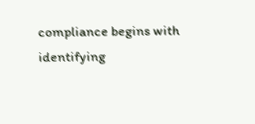compliance begins with identifying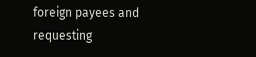foreign payees and requesting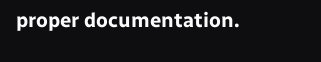proper documentation.